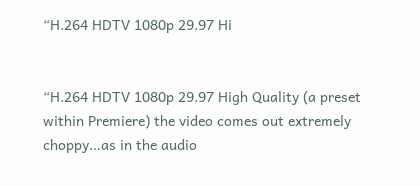“H.264 HDTV 1080p 29.97 Hi


“H.264 HDTV 1080p 29.97 High Quality (a preset within Premiere) the video comes out extremely
choppy…as in the audio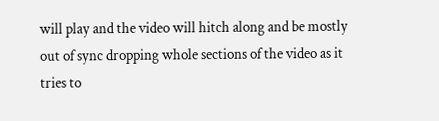will play and the video will hitch along and be mostly
out of sync dropping whole sections of the video as it tries to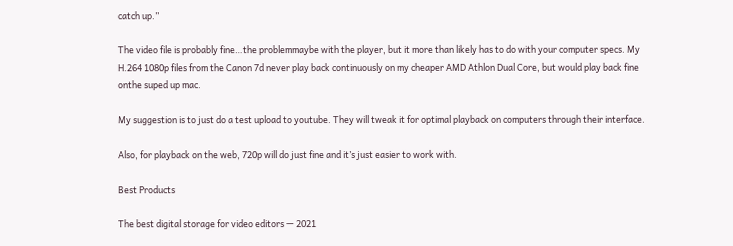catch up.”

The video file is probably fine…the problemmaybe with the player, but it more than likely has to do with your computer specs. My H.264 1080p files from the Canon 7d never play back continuously on my cheaper AMD Athlon Dual Core, but would play back fine onthe suped up mac.

My suggestion is to just do a test upload to youtube. They will tweak it for optimal playback on computers through their interface.

Also, for playback on the web, 720p will do just fine and it’s just easier to work with.

Best Products

The best digital storage for video editors — 2021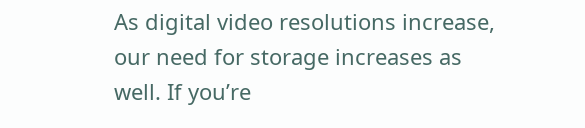As digital video resolutions increase, our need for storage increases as well. If you’re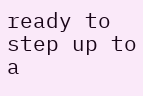ready to step up to a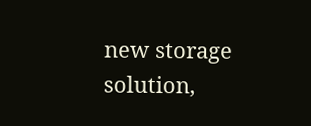new storage solution,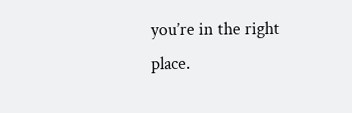you’re in the right place.